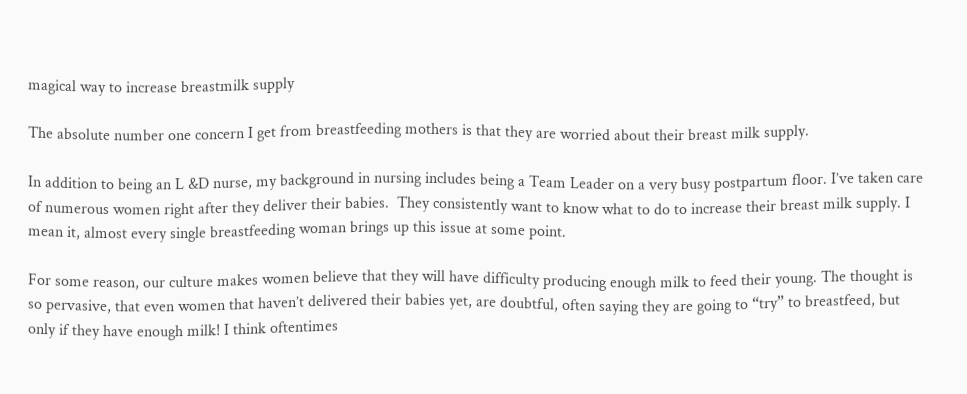magical way to increase breastmilk supply

The absolute number one concern I get from breastfeeding mothers is that they are worried about their breast milk supply.

In addition to being an L &D nurse, my background in nursing includes being a Team Leader on a very busy postpartum floor. I’ve taken care of numerous women right after they deliver their babies.  They consistently want to know what to do to increase their breast milk supply. I mean it, almost every single breastfeeding woman brings up this issue at some point.

For some reason, our culture makes women believe that they will have difficulty producing enough milk to feed their young. The thought is so pervasive, that even women that haven’t delivered their babies yet, are doubtful, often saying they are going to “try” to breastfeed, but only if they have enough milk! I think oftentimes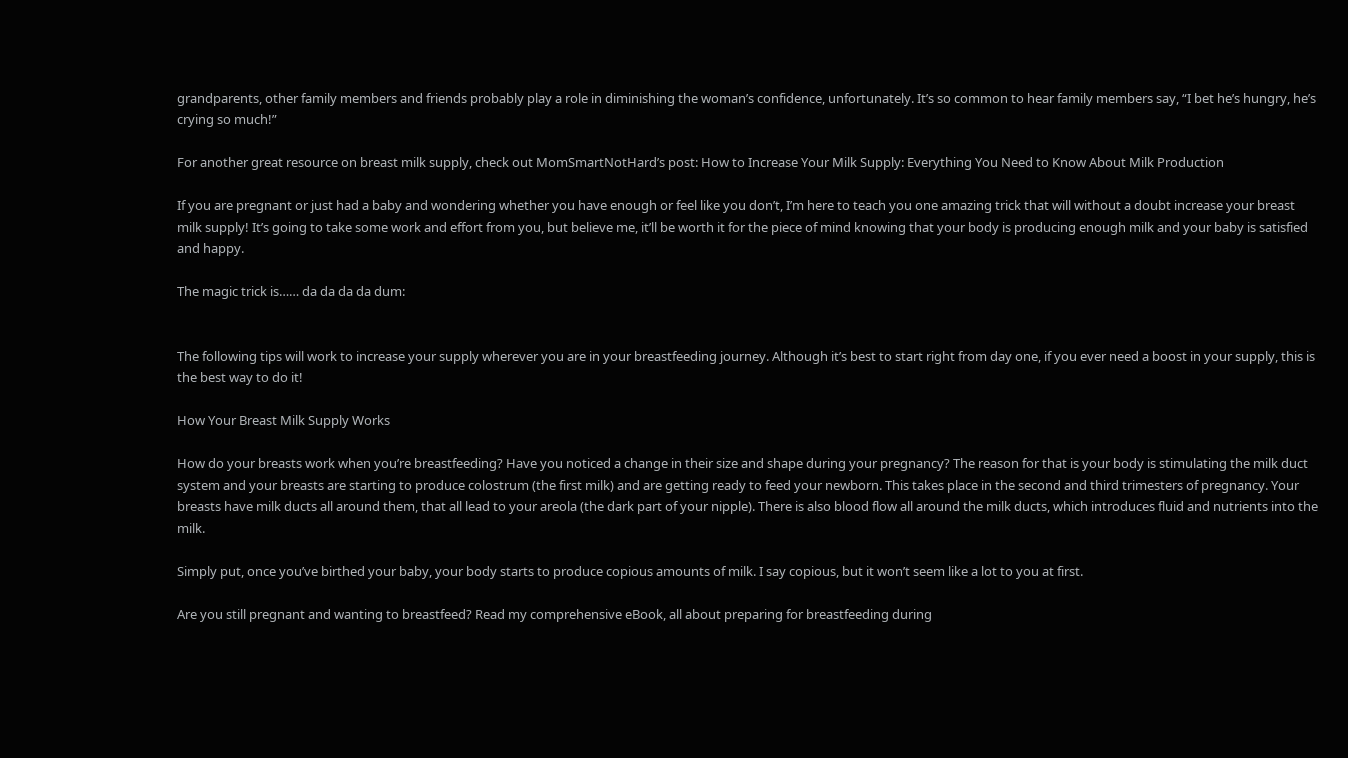grandparents, other family members and friends probably play a role in diminishing the woman’s confidence, unfortunately. It’s so common to hear family members say, “I bet he’s hungry, he’s crying so much!”

For another great resource on breast milk supply, check out MomSmartNotHard’s post: How to Increase Your Milk Supply: Everything You Need to Know About Milk Production

If you are pregnant or just had a baby and wondering whether you have enough or feel like you don’t, I’m here to teach you one amazing trick that will without a doubt increase your breast milk supply! It’s going to take some work and effort from you, but believe me, it’ll be worth it for the piece of mind knowing that your body is producing enough milk and your baby is satisfied and happy.

The magic trick is…… da da da da dum:


The following tips will work to increase your supply wherever you are in your breastfeeding journey. Although it’s best to start right from day one, if you ever need a boost in your supply, this is the best way to do it!

How Your Breast Milk Supply Works

How do your breasts work when you’re breastfeeding? Have you noticed a change in their size and shape during your pregnancy? The reason for that is your body is stimulating the milk duct system and your breasts are starting to produce colostrum (the first milk) and are getting ready to feed your newborn. This takes place in the second and third trimesters of pregnancy. Your breasts have milk ducts all around them, that all lead to your areola (the dark part of your nipple). There is also blood flow all around the milk ducts, which introduces fluid and nutrients into the milk.

Simply put, once you’ve birthed your baby, your body starts to produce copious amounts of milk. I say copious, but it won’t seem like a lot to you at first.

Are you still pregnant and wanting to breastfeed? Read my comprehensive eBook, all about preparing for breastfeeding during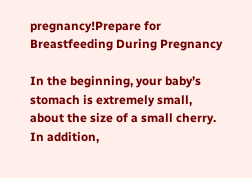pregnancy!Prepare for Breastfeeding During Pregnancy

In the beginning, your baby’s stomach is extremely small, about the size of a small cherry. In addition,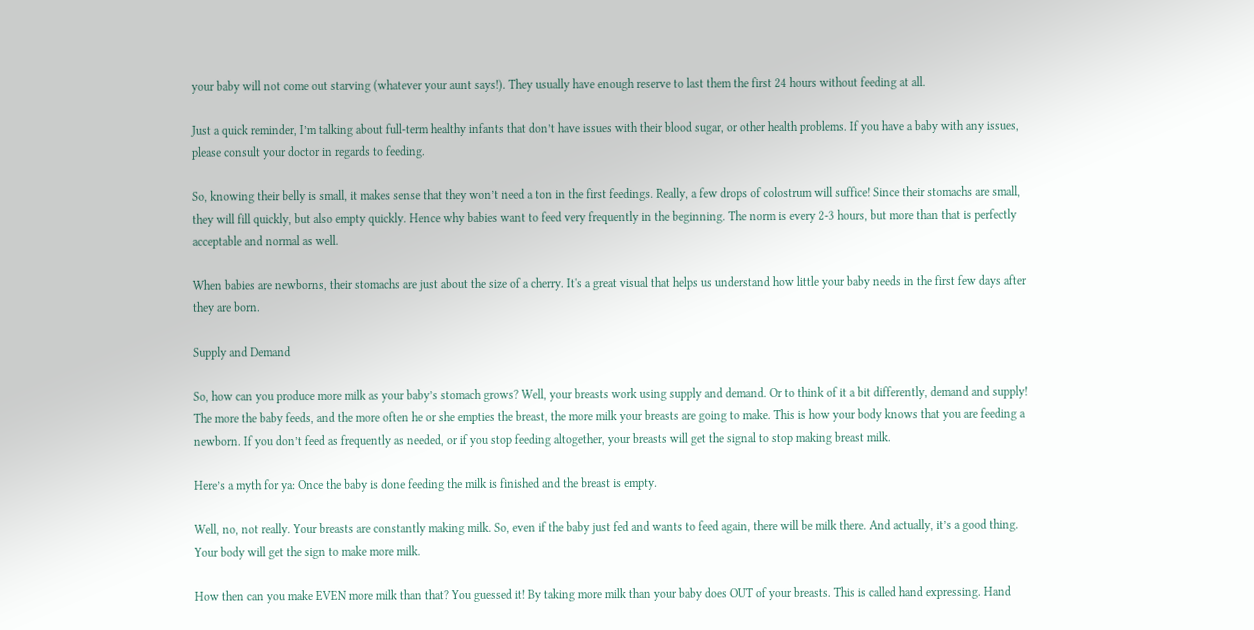your baby will not come out starving (whatever your aunt says!). They usually have enough reserve to last them the first 24 hours without feeding at all.

Just a quick reminder, I’m talking about full-term healthy infants that don’t have issues with their blood sugar, or other health problems. If you have a baby with any issues, please consult your doctor in regards to feeding.

So, knowing their belly is small, it makes sense that they won’t need a ton in the first feedings. Really, a few drops of colostrum will suffice! Since their stomachs are small, they will fill quickly, but also empty quickly. Hence why babies want to feed very frequently in the beginning. The norm is every 2-3 hours, but more than that is perfectly acceptable and normal as well.

When babies are newborns, their stomachs are just about the size of a cherry. It's a great visual that helps us understand how little your baby needs in the first few days after they are born.

Supply and Demand

So, how can you produce more milk as your baby’s stomach grows? Well, your breasts work using supply and demand. Or to think of it a bit differently, demand and supply! The more the baby feeds, and the more often he or she empties the breast, the more milk your breasts are going to make. This is how your body knows that you are feeding a newborn. If you don’t feed as frequently as needed, or if you stop feeding altogether, your breasts will get the signal to stop making breast milk.

Here’s a myth for ya: Once the baby is done feeding the milk is finished and the breast is empty.

Well, no, not really. Your breasts are constantly making milk. So, even if the baby just fed and wants to feed again, there will be milk there. And actually, it’s a good thing. Your body will get the sign to make more milk.

How then can you make EVEN more milk than that? You guessed it! By taking more milk than your baby does OUT of your breasts. This is called hand expressing. Hand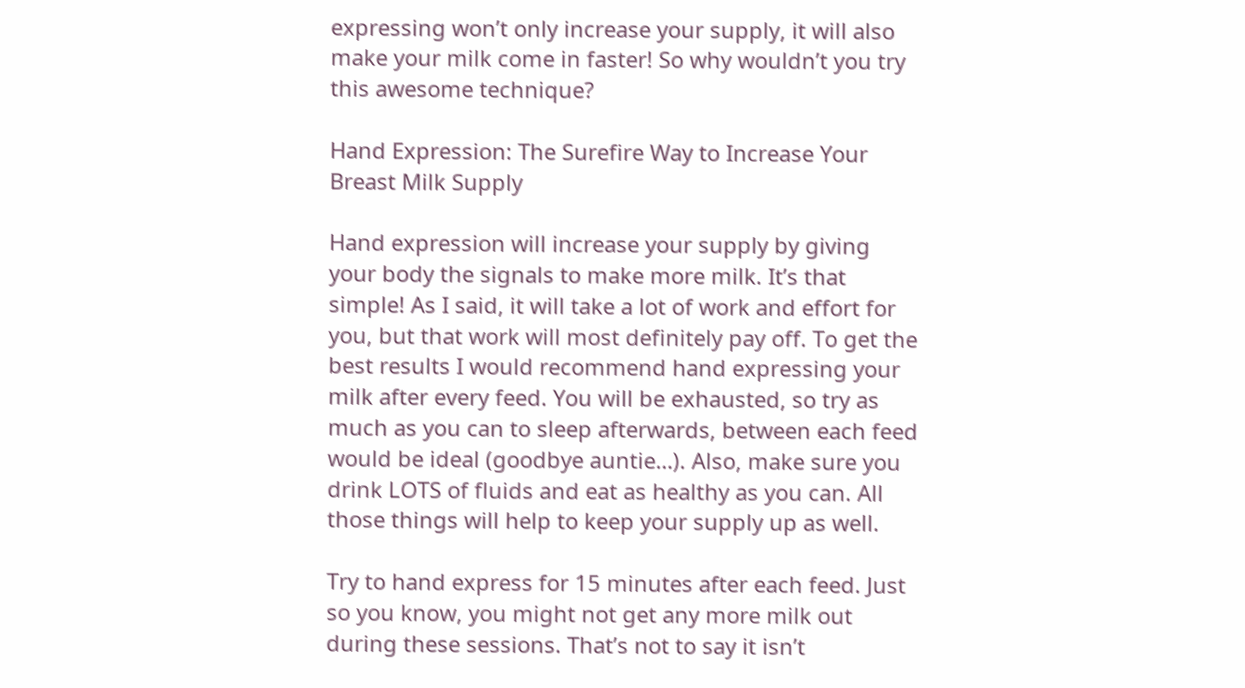expressing won’t only increase your supply, it will also make your milk come in faster! So why wouldn’t you try this awesome technique?

Hand Expression: The Surefire Way to Increase Your Breast Milk Supply

Hand expression will increase your supply by giving your body the signals to make more milk. It’s that simple! As I said, it will take a lot of work and effort for you, but that work will most definitely pay off. To get the best results I would recommend hand expressing your milk after every feed. You will be exhausted, so try as much as you can to sleep afterwards, between each feed would be ideal (goodbye auntie…). Also, make sure you drink LOTS of fluids and eat as healthy as you can. All those things will help to keep your supply up as well.

Try to hand express for 15 minutes after each feed. Just so you know, you might not get any more milk out during these sessions. That’s not to say it isn’t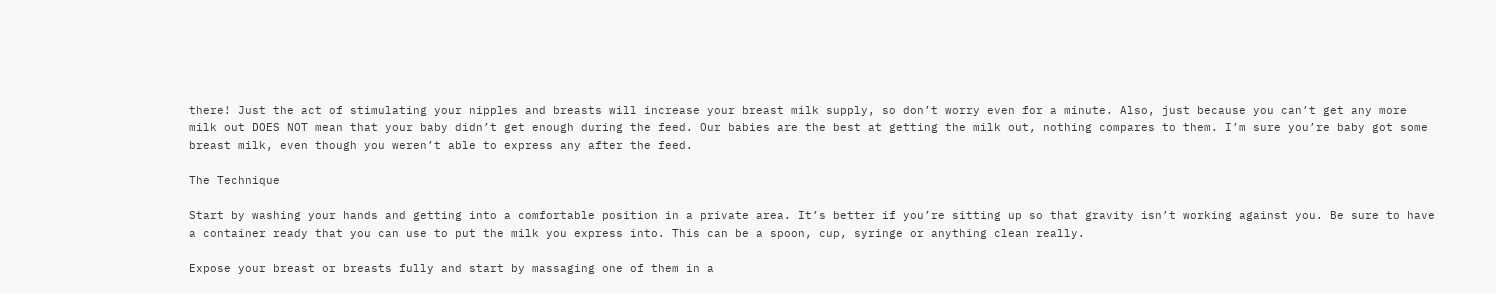there! Just the act of stimulating your nipples and breasts will increase your breast milk supply, so don’t worry even for a minute. Also, just because you can’t get any more milk out DOES NOT mean that your baby didn’t get enough during the feed. Our babies are the best at getting the milk out, nothing compares to them. I’m sure you’re baby got some breast milk, even though you weren’t able to express any after the feed.

The Technique

Start by washing your hands and getting into a comfortable position in a private area. It’s better if you’re sitting up so that gravity isn’t working against you. Be sure to have a container ready that you can use to put the milk you express into. This can be a spoon, cup, syringe or anything clean really.

Expose your breast or breasts fully and start by massaging one of them in a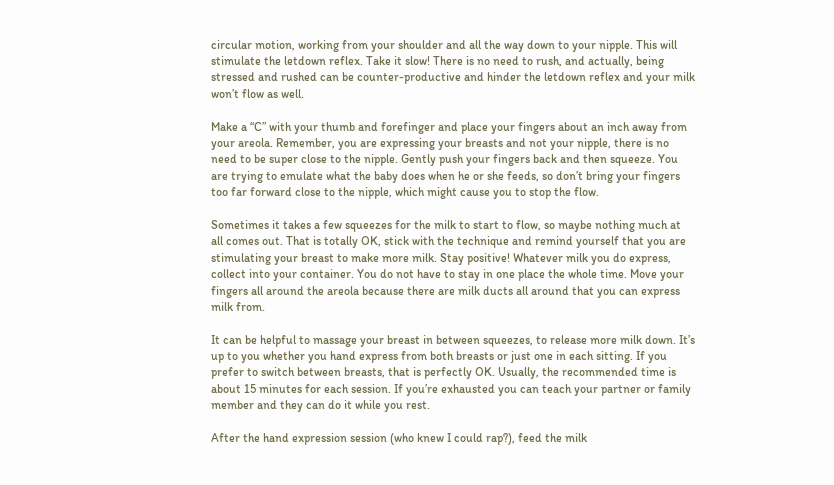circular motion, working from your shoulder and all the way down to your nipple. This will stimulate the letdown reflex. Take it slow! There is no need to rush, and actually, being stressed and rushed can be counter-productive and hinder the letdown reflex and your milk won’t flow as well.

Make a “C” with your thumb and forefinger and place your fingers about an inch away from your areola. Remember, you are expressing your breasts and not your nipple, there is no need to be super close to the nipple. Gently push your fingers back and then squeeze. You are trying to emulate what the baby does when he or she feeds, so don’t bring your fingers too far forward close to the nipple, which might cause you to stop the flow.

Sometimes it takes a few squeezes for the milk to start to flow, so maybe nothing much at all comes out. That is totally OK, stick with the technique and remind yourself that you are stimulating your breast to make more milk. Stay positive! Whatever milk you do express, collect into your container. You do not have to stay in one place the whole time. Move your fingers all around the areola because there are milk ducts all around that you can express milk from.

It can be helpful to massage your breast in between squeezes, to release more milk down. It’s up to you whether you hand express from both breasts or just one in each sitting. If you prefer to switch between breasts, that is perfectly OK. Usually, the recommended time is about 15 minutes for each session. If you’re exhausted you can teach your partner or family member and they can do it while you rest.

After the hand expression session (who knew I could rap?), feed the milk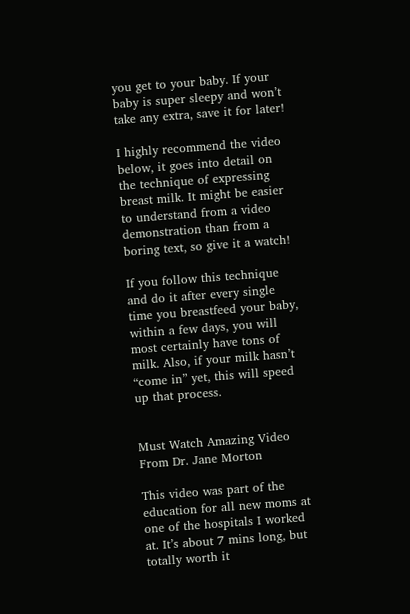you get to your baby. If your baby is super sleepy and won’t take any extra, save it for later!

I highly recommend the video below, it goes into detail on the technique of expressing breast milk. It might be easier to understand from a video demonstration than from a boring text, so give it a watch!

If you follow this technique and do it after every single time you breastfeed your baby, within a few days, you will most certainly have tons of milk. Also, if your milk hasn’t “come in” yet, this will speed up that process.


Must Watch Amazing Video From Dr. Jane Morton

This video was part of the education for all new moms at one of the hospitals I worked at. It’s about 7 mins long, but totally worth it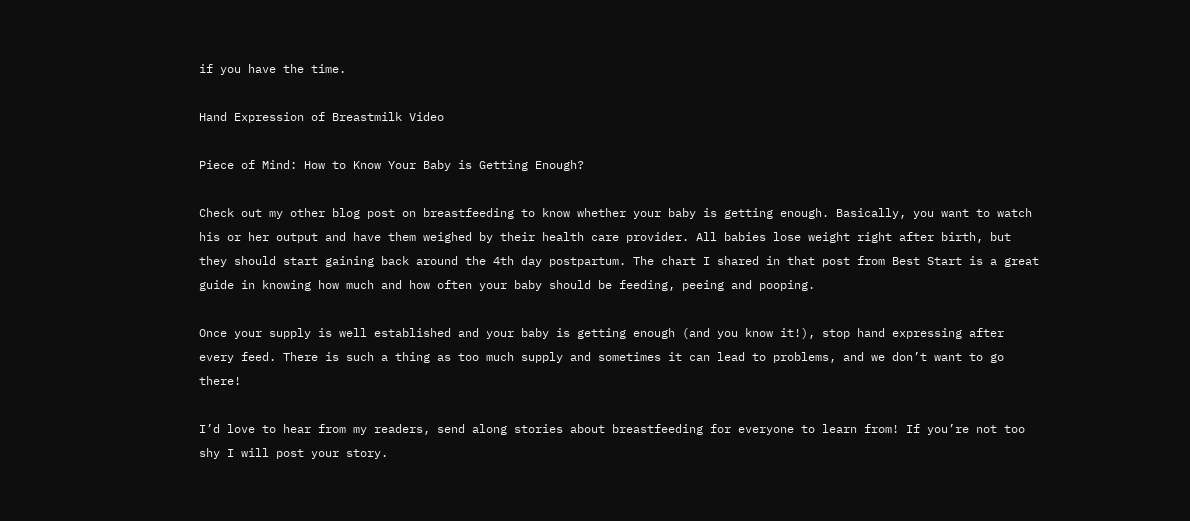if you have the time.

Hand Expression of Breastmilk Video

Piece of Mind: How to Know Your Baby is Getting Enough?

Check out my other blog post on breastfeeding to know whether your baby is getting enough. Basically, you want to watch his or her output and have them weighed by their health care provider. All babies lose weight right after birth, but they should start gaining back around the 4th day postpartum. The chart I shared in that post from Best Start is a great guide in knowing how much and how often your baby should be feeding, peeing and pooping.

Once your supply is well established and your baby is getting enough (and you know it!), stop hand expressing after every feed. There is such a thing as too much supply and sometimes it can lead to problems, and we don’t want to go there!

I’d love to hear from my readers, send along stories about breastfeeding for everyone to learn from! If you’re not too shy I will post your story.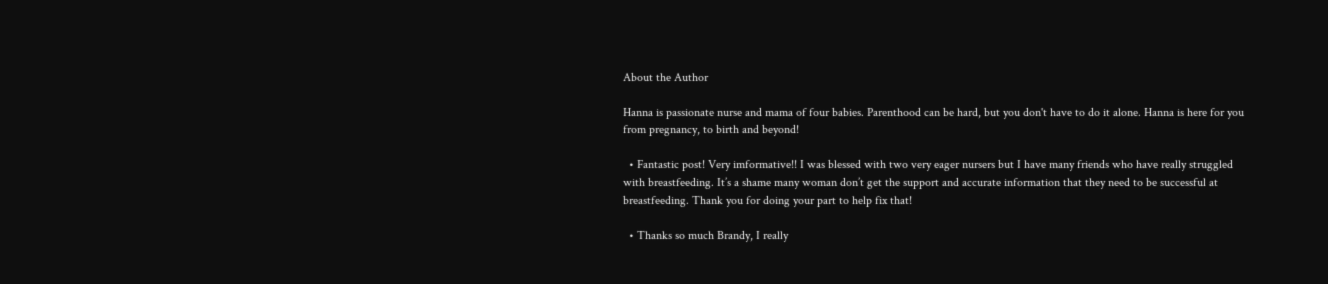About the Author

Hanna is passionate nurse and mama of four babies. Parenthood can be hard, but you don't have to do it alone. Hanna is here for you from pregnancy, to birth and beyond!

  • Fantastic post! Very imformative!! I was blessed with two very eager nursers but I have many friends who have really struggled with breastfeeding. It’s a shame many woman don’t get the support and accurate information that they need to be successful at breastfeeding. Thank you for doing your part to help fix that!

  • Thanks so much Brandy, I really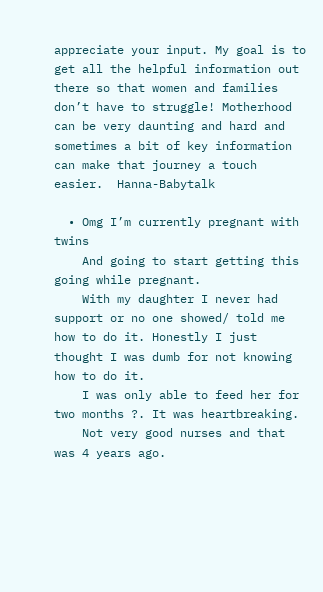appreciate your input. My goal is to get all the helpful information out there so that women and families don’t have to struggle! Motherhood can be very daunting and hard and sometimes a bit of key information can make that journey a touch easier.  Hanna-Babytalk

  • Omg I’m currently pregnant with twins
    And going to start getting this going while pregnant.
    With my daughter I never had support or no one showed/ told me how to do it. Honestly I just thought I was dumb for not knowing how to do it.
    I was only able to feed her for two months ?. It was heartbreaking.
    Not very good nurses and that was 4 years ago.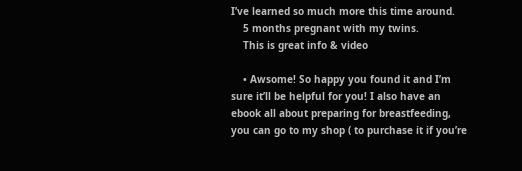I’ve learned so much more this time around.
    5 months pregnant with my twins.
    This is great info & video

    • Awsome! So happy you found it and I’m sure it’ll be helpful for you! I also have an ebook all about preparing for breastfeeding, you can go to my shop ( to purchase it if you’re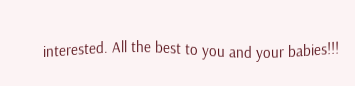interested. All the best to you and your babies!!!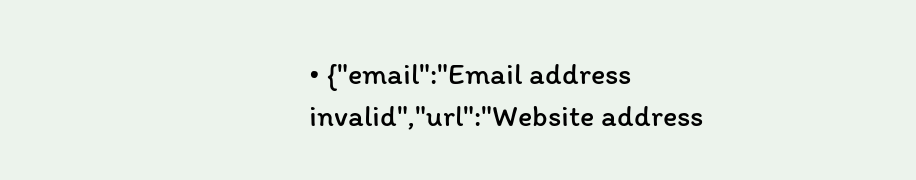• {"email":"Email address invalid","url":"Website address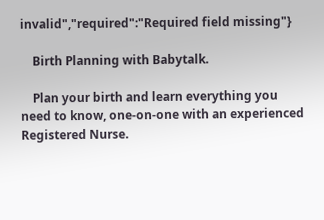invalid","required":"Required field missing"}

    Birth Planning with Babytalk.

    Plan your birth and learn everything you need to know, one-on-one with an experienced Registered Nurse.